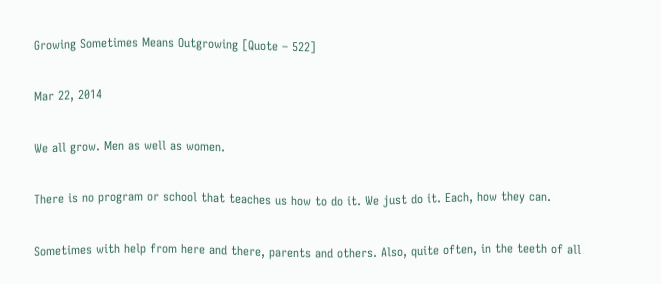Growing Sometimes Means Outgrowing [Quote – 522]

Mar 22, 2014

We all grow. Men as well as women.

There is no program or school that teaches us how to do it. We just do it. Each, how they can.

Sometimes with help from here and there, parents and others. Also, quite often, in the teeth of all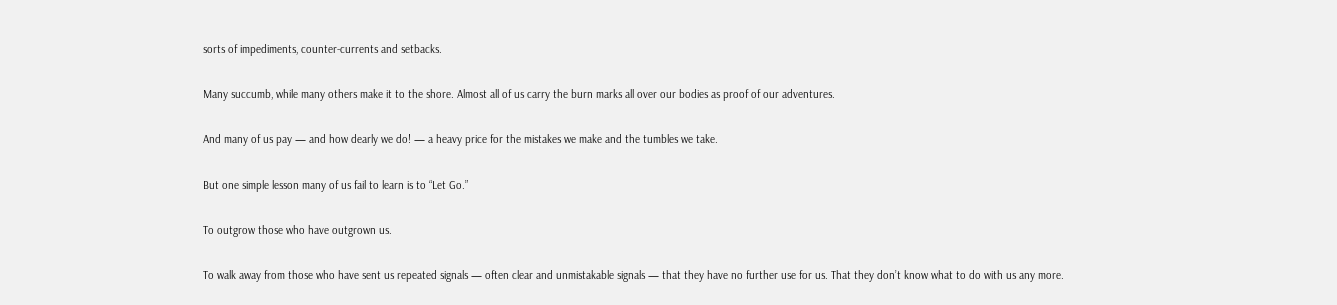sorts of impediments, counter-currents and setbacks.

Many succumb, while many others make it to the shore. Almost all of us carry the burn marks all over our bodies as proof of our adventures.

And many of us pay — and how dearly we do! — a heavy price for the mistakes we make and the tumbles we take.

But one simple lesson many of us fail to learn is to “Let Go.”

To outgrow those who have outgrown us.

To walk away from those who have sent us repeated signals — often clear and unmistakable signals — that they have no further use for us. That they don’t know what to do with us any more.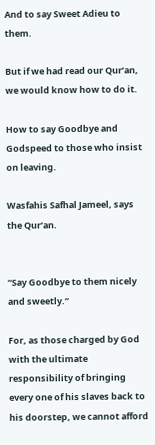And to say Sweet Adieu to them.

But if we had read our Qur’an, we would know how to do it.

How to say Goodbye and Godspeed to those who insist on leaving.

Wasfahis Safhal Jameel, says the Qur’an.


“Say Goodbye to them nicely and sweetly.”

For, as those charged by God with the ultimate responsibility of bringing every one of his slaves back to his doorstep, we cannot afford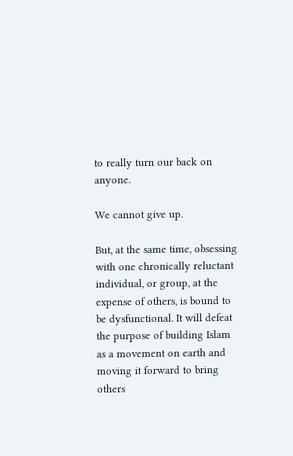to really turn our back on anyone.

We cannot give up.

But, at the same time, obsessing with one chronically reluctant individual, or group, at the expense of others, is bound to be dysfunctional. It will defeat the purpose of building Islam as a movement on earth and moving it forward to bring others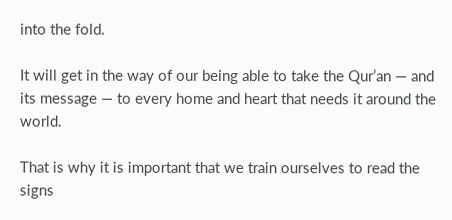into the fold.

It will get in the way of our being able to take the Qur’an — and its message — to every home and heart that needs it around the world.

That is why it is important that we train ourselves to read the signs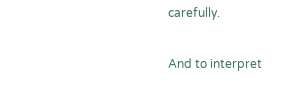carefully.

And to interpret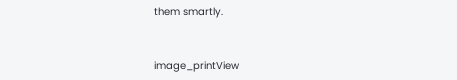them smartly.


image_printView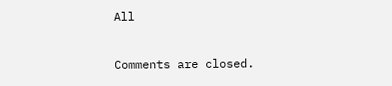All

Comments are closed.